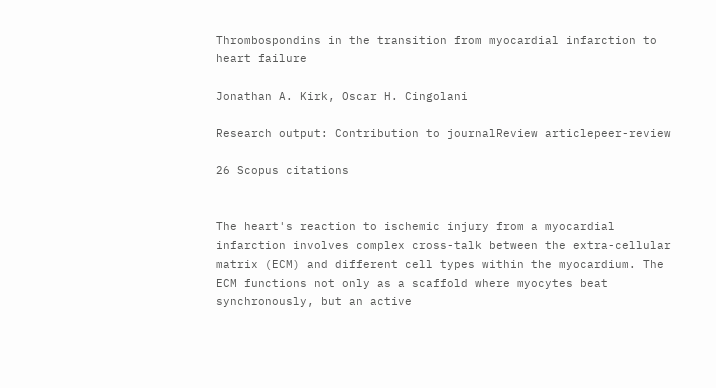Thrombospondins in the transition from myocardial infarction to heart failure

Jonathan A. Kirk, Oscar H. Cingolani

Research output: Contribution to journalReview articlepeer-review

26 Scopus citations


The heart's reaction to ischemic injury from a myocardial infarction involves complex cross-talk between the extra-cellular matrix (ECM) and different cell types within the myocardium. The ECM functions not only as a scaffold where myocytes beat synchronously, but an active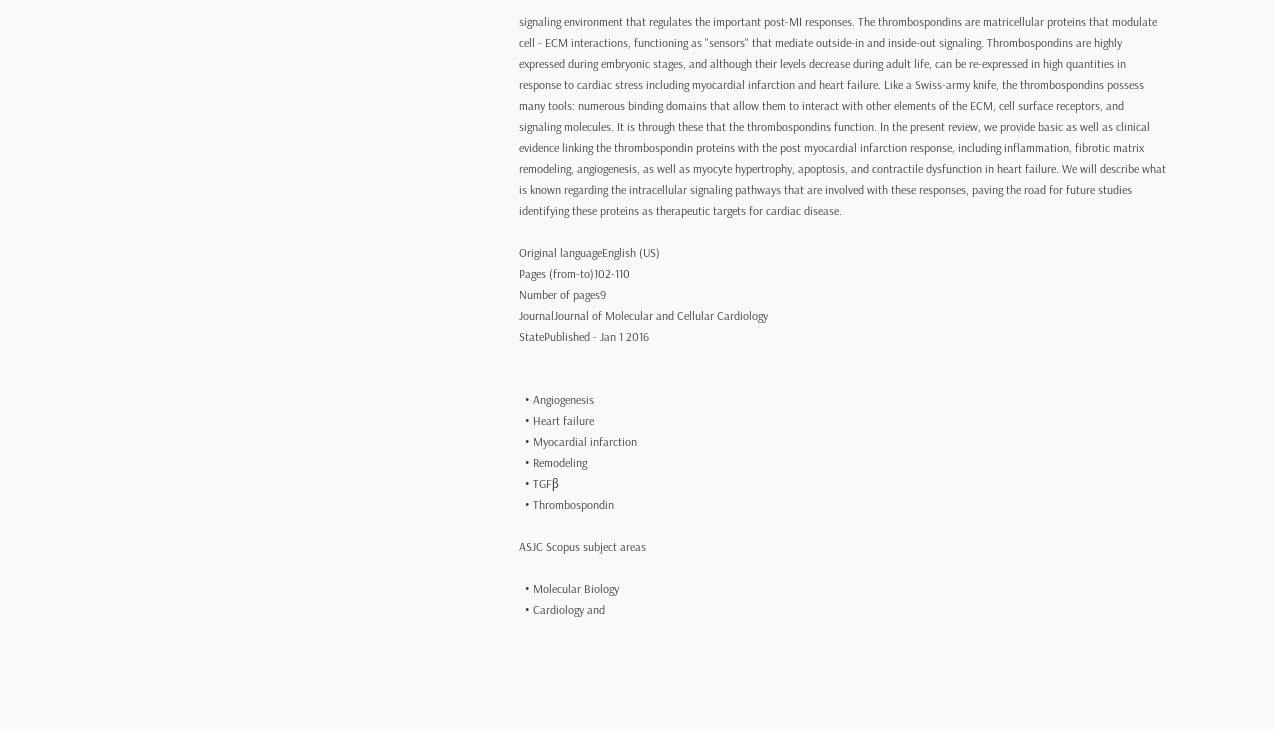signaling environment that regulates the important post-MI responses. The thrombospondins are matricellular proteins that modulate cell - ECM interactions, functioning as "sensors" that mediate outside-in and inside-out signaling. Thrombospondins are highly expressed during embryonic stages, and although their levels decrease during adult life, can be re-expressed in high quantities in response to cardiac stress including myocardial infarction and heart failure. Like a Swiss-army knife, the thrombospondins possess many tools: numerous binding domains that allow them to interact with other elements of the ECM, cell surface receptors, and signaling molecules. It is through these that the thrombospondins function. In the present review, we provide basic as well as clinical evidence linking the thrombospondin proteins with the post myocardial infarction response, including inflammation, fibrotic matrix remodeling, angiogenesis, as well as myocyte hypertrophy, apoptosis, and contractile dysfunction in heart failure. We will describe what is known regarding the intracellular signaling pathways that are involved with these responses, paving the road for future studies identifying these proteins as therapeutic targets for cardiac disease.

Original languageEnglish (US)
Pages (from-to)102-110
Number of pages9
JournalJournal of Molecular and Cellular Cardiology
StatePublished - Jan 1 2016


  • Angiogenesis
  • Heart failure
  • Myocardial infarction
  • Remodeling
  • TGFβ
  • Thrombospondin

ASJC Scopus subject areas

  • Molecular Biology
  • Cardiology and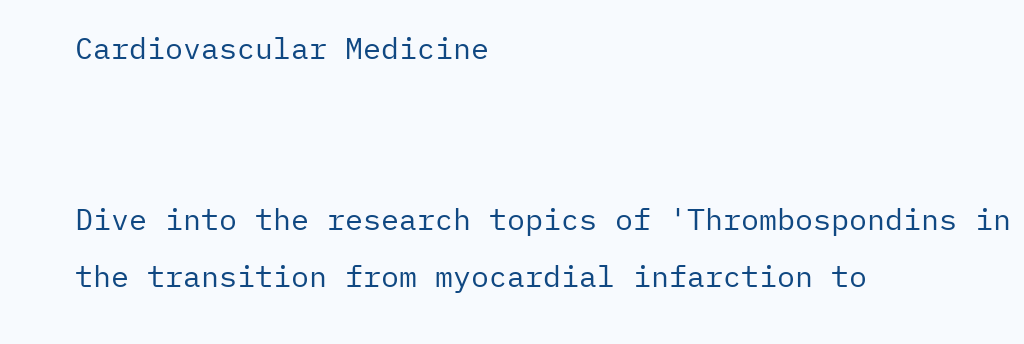Cardiovascular Medicine


Dive into the research topics of 'Thrombospondins in the transition from myocardial infarction to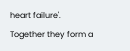heart failure'. Together they form a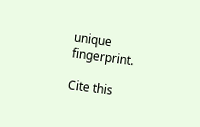unique fingerprint.

Cite this